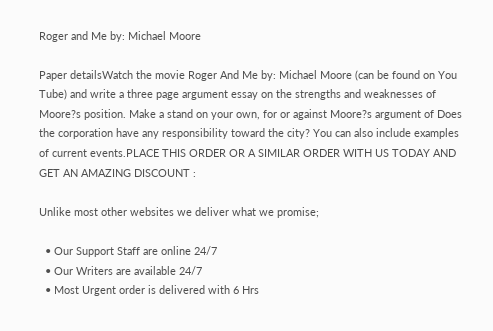Roger and Me by: Michael Moore

Paper detailsWatch the movie Roger And Me by: Michael Moore (can be found on You Tube) and write a three page argument essay on the strengths and weaknesses of Moore?s position. Make a stand on your own, for or against Moore?s argument of Does the corporation have any responsibility toward the city? You can also include examples of current events.PLACE THIS ORDER OR A SIMILAR ORDER WITH US TODAY AND GET AN AMAZING DISCOUNT :

Unlike most other websites we deliver what we promise;

  • Our Support Staff are online 24/7
  • Our Writers are available 24/7
  • Most Urgent order is delivered with 6 Hrs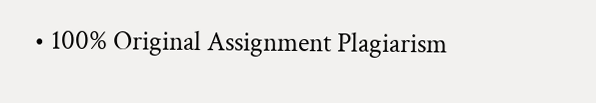• 100% Original Assignment Plagiarism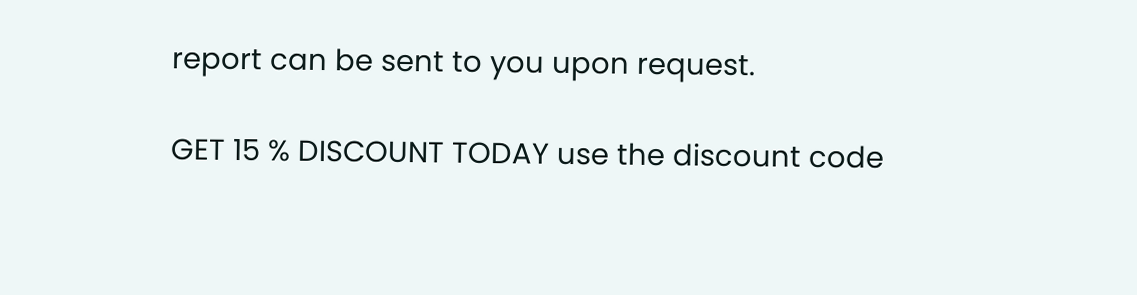report can be sent to you upon request.

GET 15 % DISCOUNT TODAY use the discount code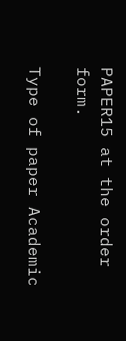PAPER15 at the order form.

Type of paper Academic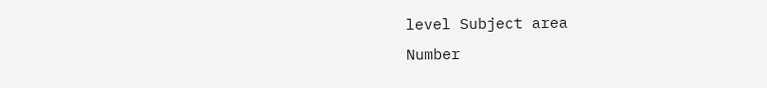level Subject area
Number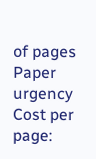of pages Paper urgency Cost per page: